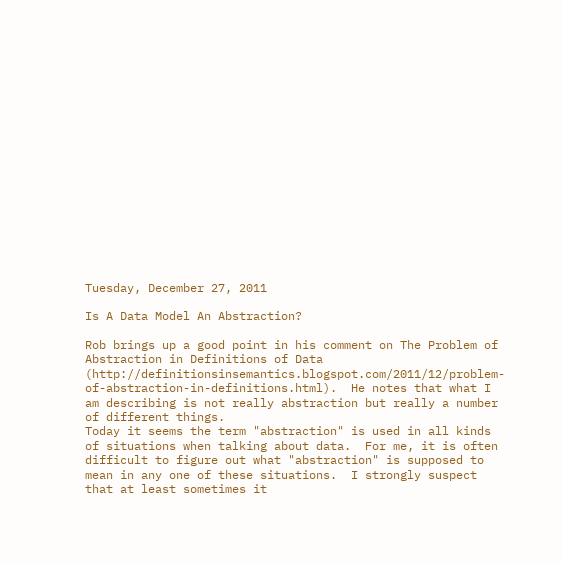Tuesday, December 27, 2011

Is A Data Model An Abstraction?

Rob brings up a good point in his comment on The Problem of Abstraction in Definitions of Data (http://definitionsinsemantics.blogspot.com/2011/12/problem-of-abstraction-in-definitions.html).  He notes that what I am describing is not really abstraction but really a number of different things.
Today it seems the term "abstraction" is used in all kinds of situations when talking about data.  For me, it is often difficult to figure out what "abstraction" is supposed to mean in any one of these situations.  I strongly suspect that at least sometimes it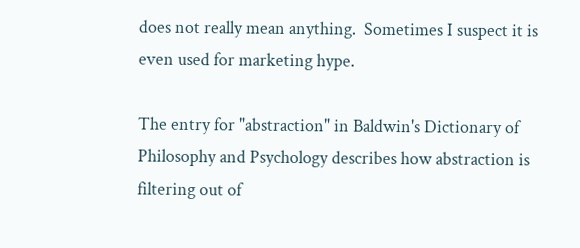does not really mean anything.  Sometimes I suspect it is even used for marketing hype.

The entry for "abstraction" in Baldwin's Dictionary of Philosophy and Psychology describes how abstraction is filtering out of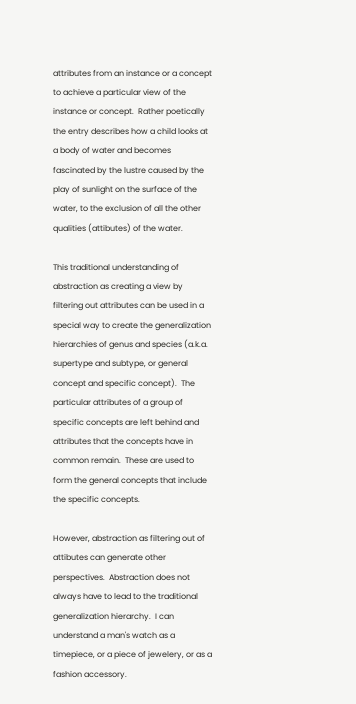attributes from an instance or a concept to achieve a particular view of the instance or concept.  Rather poetically the entry describes how a child looks at a body of water and becomes fascinated by the lustre caused by the play of sunlight on the surface of the water, to the exclusion of all the other qualities (attibutes) of the water.

This traditional understanding of abstraction as creating a view by filtering out attributes can be used in a special way to create the generalization hierarchies of genus and species (a.k.a. supertype and subtype, or general concept and specific concept).  The particular attributes of a group of specific concepts are left behind and attributes that the concepts have in common remain.  These are used to form the general concepts that include the specific concepts.

However, abstraction as filtering out of attibutes can generate other perspectives.  Abstraction does not always have to lead to the traditional generalization hierarchy.  I can understand a man's watch as a timepiece, or a piece of jewelery, or as a fashion accessory.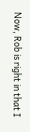Now, Rob is right in that I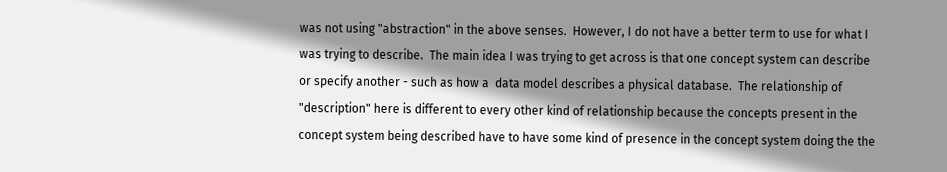was not using "abstraction" in the above senses.  However, I do not have a better term to use for what I was trying to describe.  The main idea I was trying to get across is that one concept system can describe or specify another - such as how a  data model describes a physical database.  The relationship of "description" here is different to every other kind of relationship because the concepts present in the concept system being described have to have some kind of presence in the concept system doing the the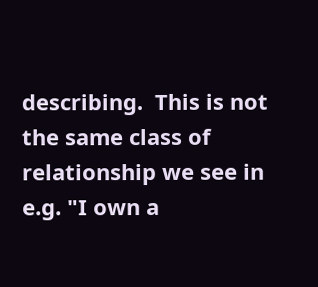describing.  This is not the same class of relationship we see in e.g. "I own a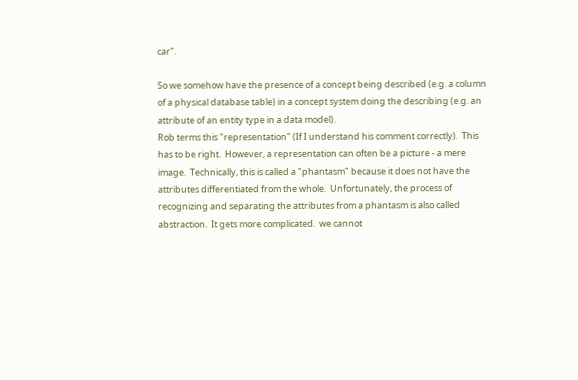car".

So we somehow have the presence of a concept being described (e.g. a column of a physical database table) in a concept system doing the describing (e.g. an attribute of an entity type in a data model).
Rob terms this "representation" (If I understand his comment correctly).  This has to be right.  However, a representation can often be a picture - a mere image.  Technically, this is called a "phantasm" because it does not have the attributes differentiated from the whole.  Unfortunately, the process of recognizing and separating the attributes from a phantasm is also called abstraction.  It gets more complicated.  we cannot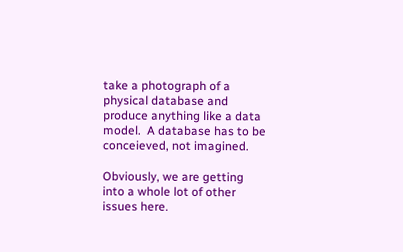take a photograph of a physical database and produce anything like a data model.  A database has to be conceieved, not imagined.

Obviously, we are getting into a whole lot of other issues here.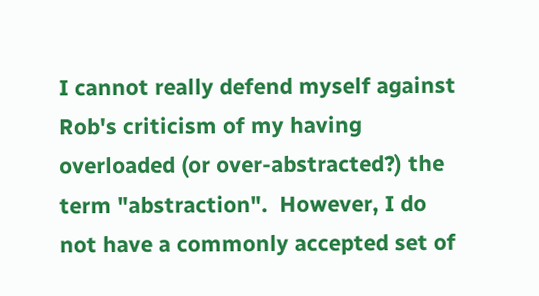I cannot really defend myself against Rob's criticism of my having overloaded (or over-abstracted?) the term "abstraction".  However, I do not have a commonly accepted set of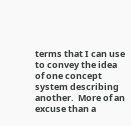terms that I can use to convey the idea of one concept system describing another.  More of an excuse than a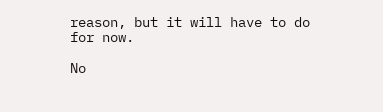reason, but it will have to do for now.

No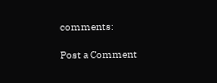comments:

Post a Comment